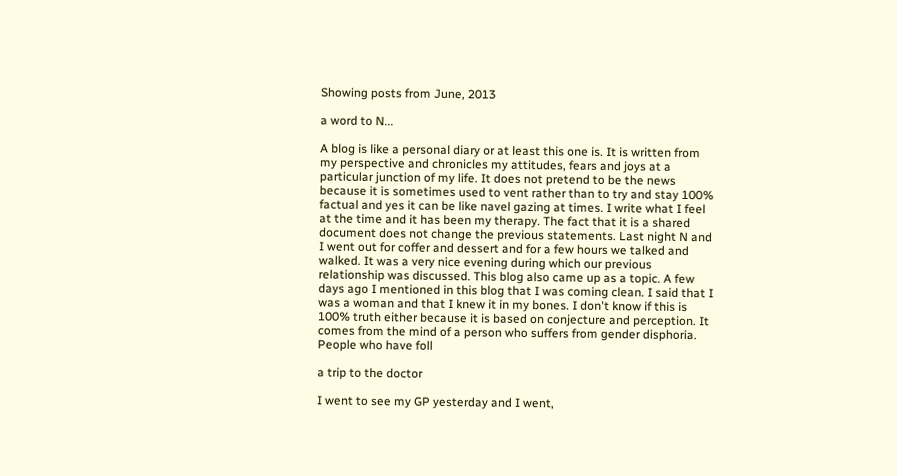Showing posts from June, 2013

a word to N...

A blog is like a personal diary or at least this one is. It is written from my perspective and chronicles my attitudes, fears and joys at a particular junction of my life. It does not pretend to be the news because it is sometimes used to vent rather than to try and stay 100% factual and yes it can be like navel gazing at times. I write what I feel at the time and it has been my therapy. The fact that it is a shared document does not change the previous statements. Last night N and I went out for coffer and dessert and for a few hours we talked and walked. It was a very nice evening during which our previous relationship was discussed. This blog also came up as a topic. A few days ago I mentioned in this blog that I was coming clean. I said that I was a woman and that I knew it in my bones. I don't know if this is 100% truth either because it is based on conjecture and perception. It comes from the mind of a person who suffers from gender disphoria. People who have foll

a trip to the doctor

I went to see my GP yesterday and I went,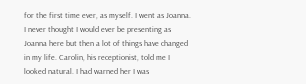for the first time ever, as myself. I went as Joanna. I never thought I would ever be presenting as Joanna here but then a lot of things have changed in my life. Carolin, his receptionist, told me I looked natural. I had warned her I was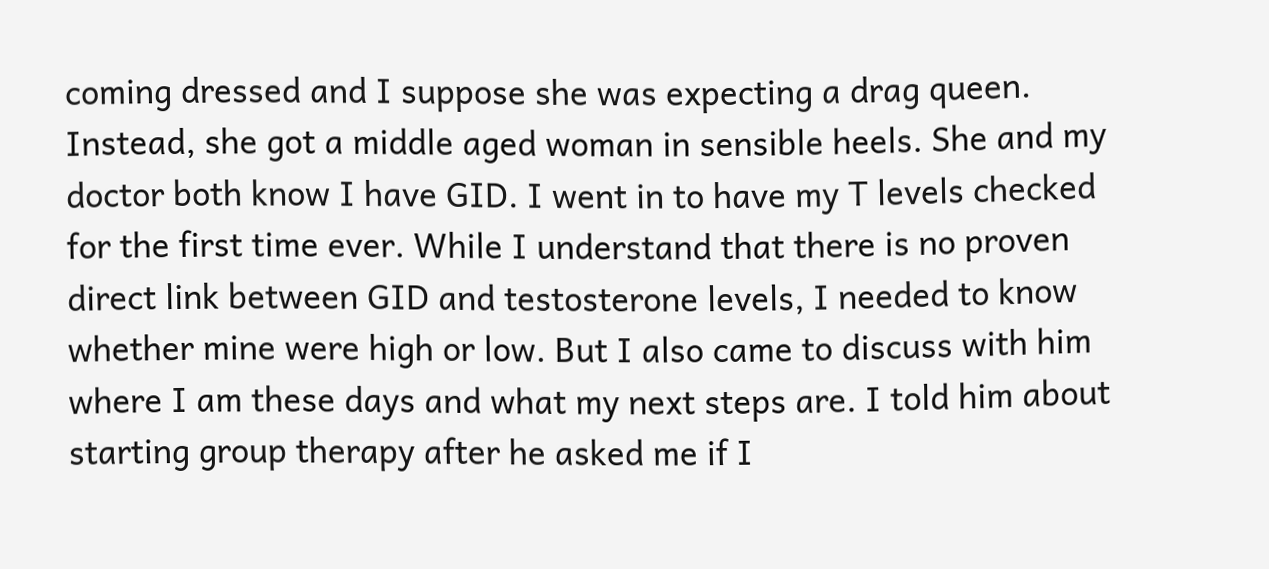coming dressed and I suppose she was expecting a drag queen. Instead, she got a middle aged woman in sensible heels. She and my doctor both know I have GID. I went in to have my T levels checked for the first time ever. While I understand that there is no proven direct link between GID and testosterone levels, I needed to know whether mine were high or low. But I also came to discuss with him where I am these days and what my next steps are. I told him about starting group therapy after he asked me if I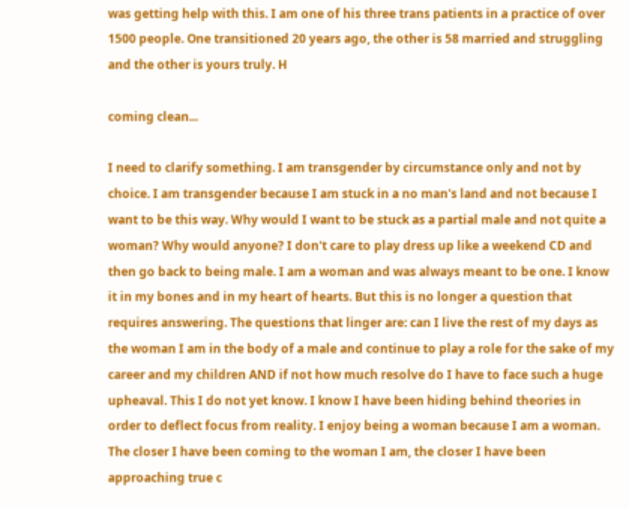was getting help with this. I am one of his three trans patients in a practice of over 1500 people. One transitioned 20 years ago, the other is 58 married and struggling and the other is yours truly. H

coming clean...

I need to clarify something. I am transgender by circumstance only and not by choice. I am transgender because I am stuck in a no man's land and not because I want to be this way. Why would I want to be stuck as a partial male and not quite a woman? Why would anyone? I don't care to play dress up like a weekend CD and then go back to being male. I am a woman and was always meant to be one. I know it in my bones and in my heart of hearts. But this is no longer a question that requires answering. The questions that linger are: can I live the rest of my days as the woman I am in the body of a male and continue to play a role for the sake of my career and my children AND if not how much resolve do I have to face such a huge upheaval. This I do not yet know. I know I have been hiding behind theories in order to deflect focus from reality. I enjoy being a woman because I am a woman. The closer I have been coming to the woman I am, the closer I have been approaching true c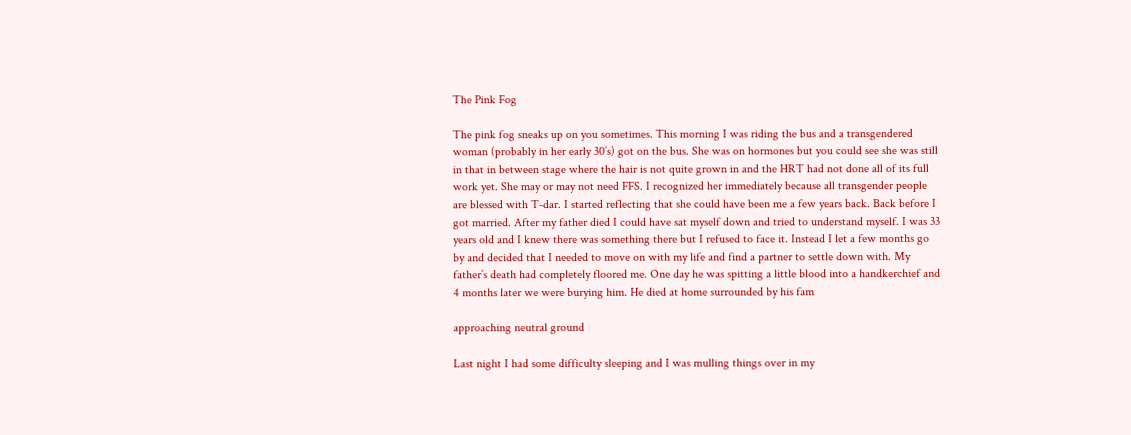The Pink Fog

The pink fog sneaks up on you sometimes. This morning I was riding the bus and a transgendered woman (probably in her early 30’s) got on the bus. She was on hormones but you could see she was still in that in between stage where the hair is not quite grown in and the HRT had not done all of its full work yet. She may or may not need FFS. I recognized her immediately because all transgender people are blessed with T-dar. I started reflecting that she could have been me a few years back. Back before I got married. After my father died I could have sat myself down and tried to understand myself. I was 33 years old and I knew there was something there but I refused to face it. Instead I let a few months go by and decided that I needed to move on with my life and find a partner to settle down with. My father’s death had completely floored me. One day he was spitting a little blood into a handkerchief and 4 months later we were burying him. He died at home surrounded by his fam

approaching neutral ground

Last night I had some difficulty sleeping and I was mulling things over in my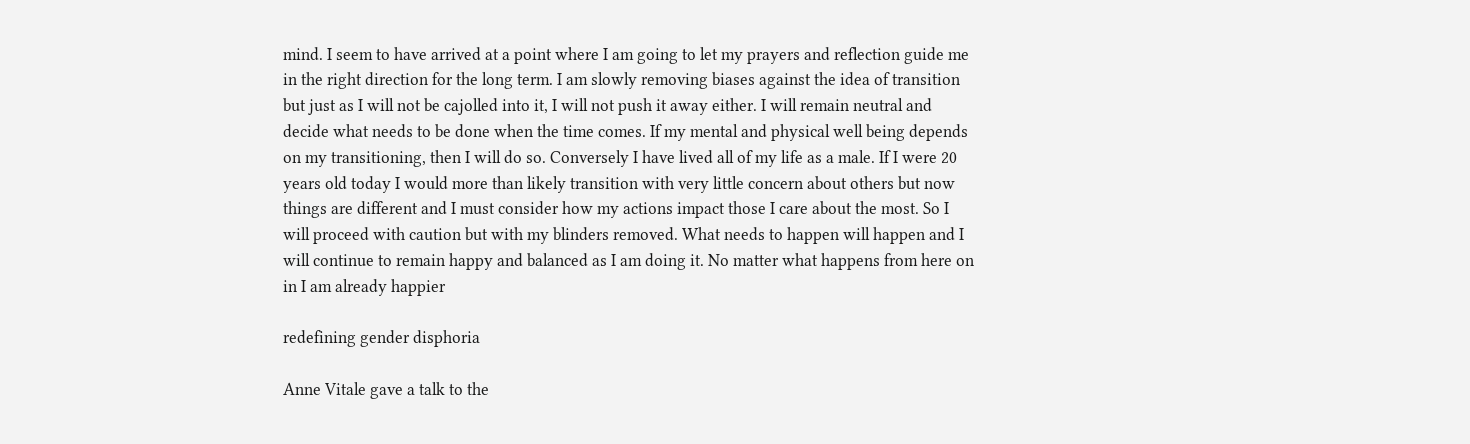mind. I seem to have arrived at a point where I am going to let my prayers and reflection guide me in the right direction for the long term. I am slowly removing biases against the idea of transition but just as I will not be cajolled into it, I will not push it away either. I will remain neutral and decide what needs to be done when the time comes. If my mental and physical well being depends on my transitioning, then I will do so. Conversely I have lived all of my life as a male. If I were 20 years old today I would more than likely transition with very little concern about others but now things are different and I must consider how my actions impact those I care about the most. So I will proceed with caution but with my blinders removed. What needs to happen will happen and I will continue to remain happy and balanced as I am doing it. No matter what happens from here on in I am already happier

redefining gender disphoria

Anne Vitale gave a talk to the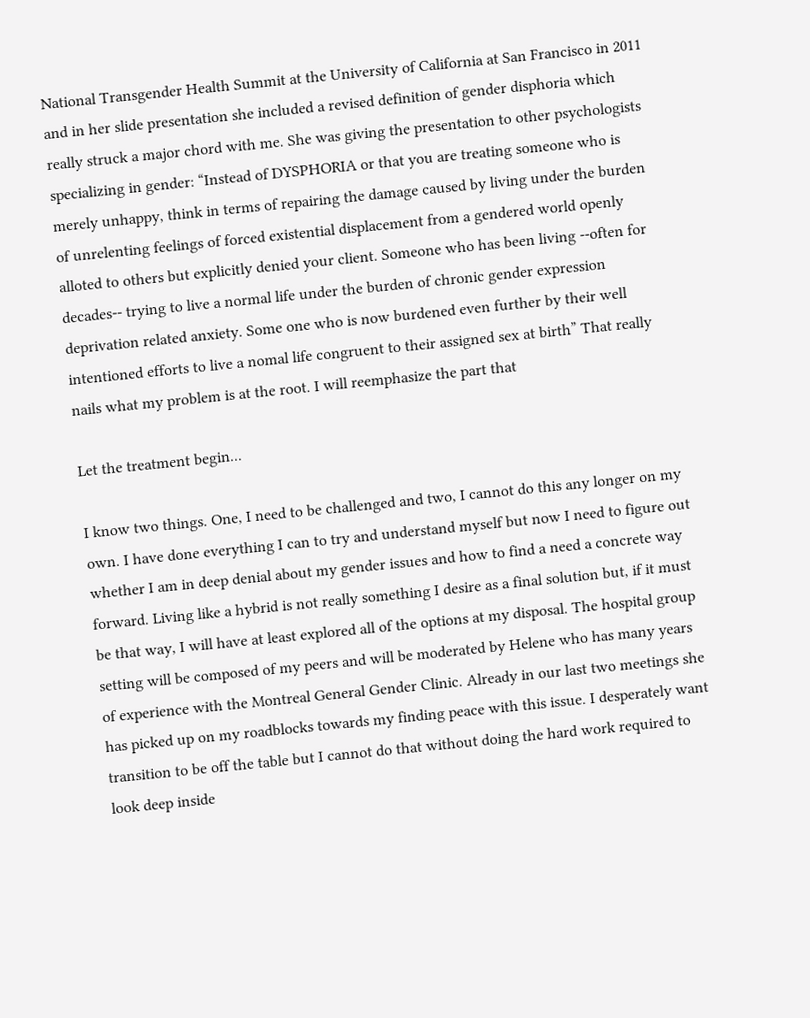National Transgender Health Summit at the University of California at San Francisco in 2011 and in her slide presentation she included a revised definition of gender disphoria which really struck a major chord with me. She was giving the presentation to other psychologists specializing in gender: “Instead of DYSPHORIA or that you are treating someone who is merely unhappy, think in terms of repairing the damage caused by living under the burden of unrelenting feelings of forced existential displacement from a gendered world openly alloted to others but explicitly denied your client. Someone who has been living --often for decades-- trying to live a normal life under the burden of chronic gender expression deprivation related anxiety. Some one who is now burdened even further by their well intentioned efforts to live a nomal life congruent to their assigned sex at birth” That really nails what my problem is at the root. I will reemphasize the part that

Let the treatment begin...

I know two things. One, I need to be challenged and two, I cannot do this any longer on my own. I have done everything I can to try and understand myself but now I need to figure out whether I am in deep denial about my gender issues and how to find a need a concrete way forward. Living like a hybrid is not really something I desire as a final solution but, if it must be that way, I will have at least explored all of the options at my disposal. The hospital group setting will be composed of my peers and will be moderated by Helene who has many years of experience with the Montreal General Gender Clinic. Already in our last two meetings she has picked up on my roadblocks towards my finding peace with this issue. I desperately want transition to be off the table but I cannot do that without doing the hard work required to look deep inside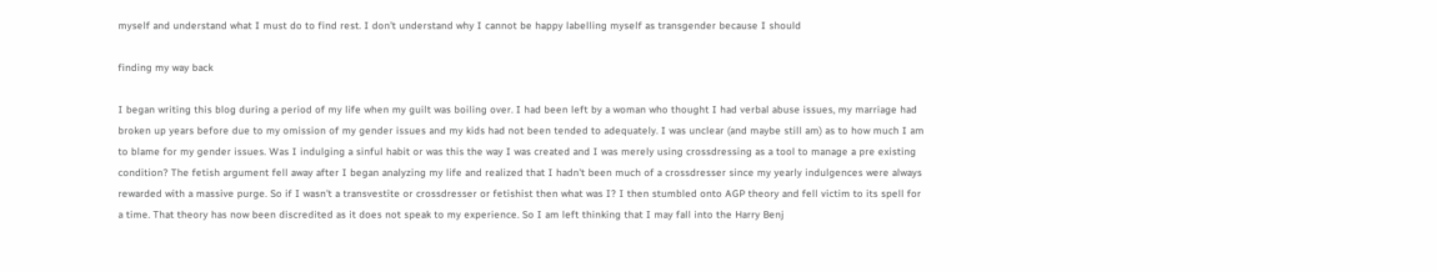myself and understand what I must do to find rest. I don’t understand why I cannot be happy labelling myself as transgender because I should

finding my way back

I began writing this blog during a period of my life when my guilt was boiling over. I had been left by a woman who thought I had verbal abuse issues, my marriage had broken up years before due to my omission of my gender issues and my kids had not been tended to adequately. I was unclear (and maybe still am) as to how much I am to blame for my gender issues. Was I indulging a sinful habit or was this the way I was created and I was merely using crossdressing as a tool to manage a pre existing condition? The fetish argument fell away after I began analyzing my life and realized that I hadn't been much of a crossdresser since my yearly indulgences were always rewarded with a massive purge. So if I wasn't a transvestite or crossdresser or fetishist then what was I? I then stumbled onto AGP theory and fell victim to its spell for a time. That theory has now been discredited as it does not speak to my experience. So I am left thinking that I may fall into the Harry Benj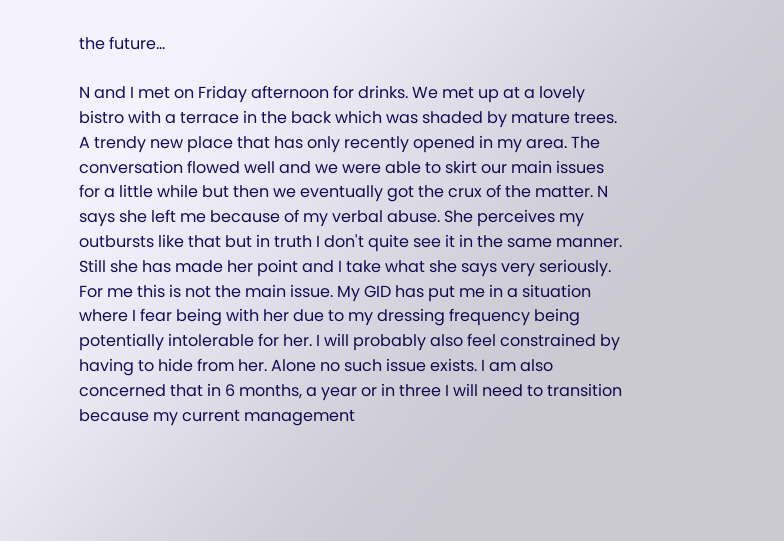the future...

N and I met on Friday afternoon for drinks. We met up at a lovely bistro with a terrace in the back which was shaded by mature trees. A trendy new place that has only recently opened in my area. The conversation flowed well and we were able to skirt our main issues for a little while but then we eventually got the crux of the matter. N says she left me because of my verbal abuse. She perceives my outbursts like that but in truth I don't quite see it in the same manner. Still she has made her point and I take what she says very seriously. For me this is not the main issue. My GID has put me in a situation where I fear being with her due to my dressing frequency being potentially intolerable for her. I will probably also feel constrained by having to hide from her. Alone no such issue exists. I am also concerned that in 6 months, a year or in three I will need to transition because my current management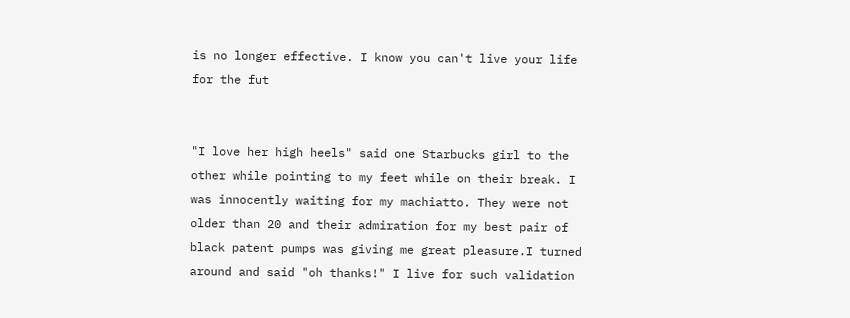is no longer effective. I know you can't live your life for the fut


"I love her high heels" said one Starbucks girl to the other while pointing to my feet while on their break. I was innocently waiting for my machiatto. They were not older than 20 and their admiration for my best pair of black patent pumps was giving me great pleasure.I turned around and said "oh thanks!" I live for such validation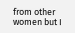from other women but I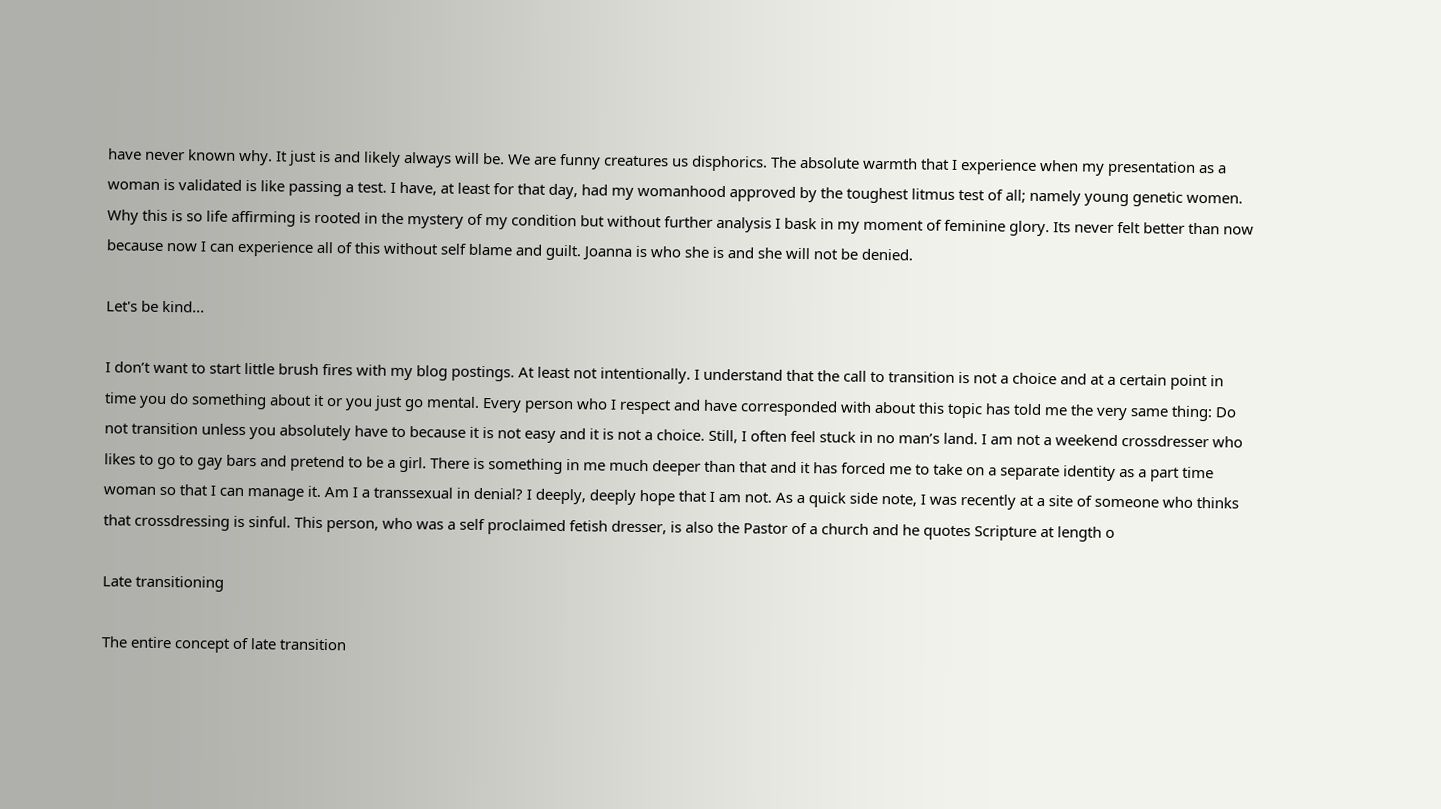have never known why. It just is and likely always will be. We are funny creatures us disphorics. The absolute warmth that I experience when my presentation as a woman is validated is like passing a test. I have, at least for that day, had my womanhood approved by the toughest litmus test of all; namely young genetic women. Why this is so life affirming is rooted in the mystery of my condition but without further analysis I bask in my moment of feminine glory. Its never felt better than now because now I can experience all of this without self blame and guilt. Joanna is who she is and she will not be denied.

Let's be kind...

I don’t want to start little brush fires with my blog postings. At least not intentionally. I understand that the call to transition is not a choice and at a certain point in time you do something about it or you just go mental. Every person who I respect and have corresponded with about this topic has told me the very same thing: Do not transition unless you absolutely have to because it is not easy and it is not a choice. Still, I often feel stuck in no man’s land. I am not a weekend crossdresser who likes to go to gay bars and pretend to be a girl. There is something in me much deeper than that and it has forced me to take on a separate identity as a part time woman so that I can manage it. Am I a transsexual in denial? I deeply, deeply hope that I am not. As a quick side note, I was recently at a site of someone who thinks that crossdressing is sinful. This person, who was a self proclaimed fetish dresser, is also the Pastor of a church and he quotes Scripture at length o

Late transitioning

The entire concept of late transition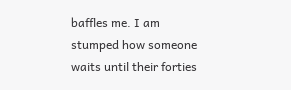baffles me. I am stumped how someone waits until their forties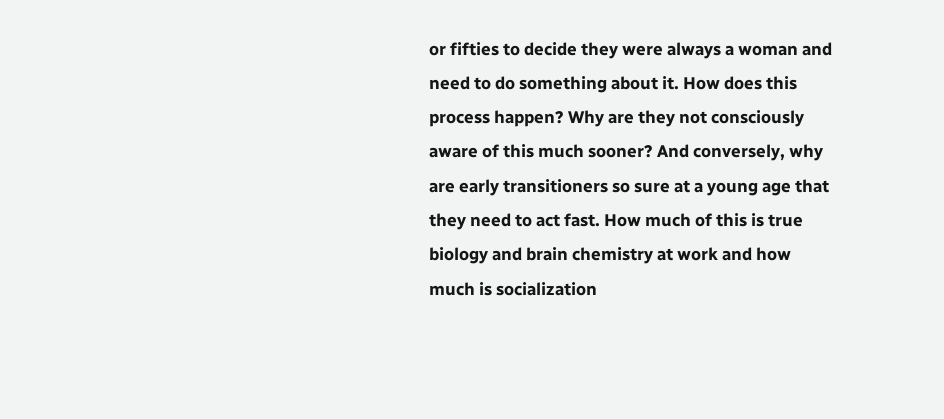or fifties to decide they were always a woman and need to do something about it. How does this process happen? Why are they not consciously aware of this much sooner? And conversely, why are early transitioners so sure at a young age that they need to act fast. How much of this is true biology and brain chemistry at work and how much is socialization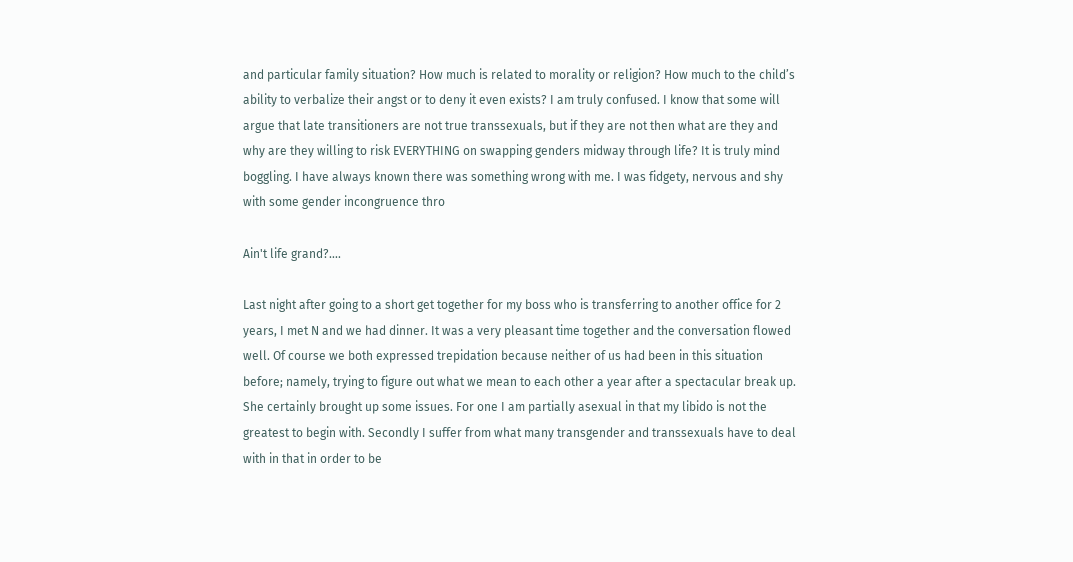and particular family situation? How much is related to morality or religion? How much to the child’s ability to verbalize their angst or to deny it even exists? I am truly confused. I know that some will argue that late transitioners are not true transsexuals, but if they are not then what are they and why are they willing to risk EVERYTHING on swapping genders midway through life? It is truly mind boggling. I have always known there was something wrong with me. I was fidgety, nervous and shy with some gender incongruence thro

Ain't life grand?....

Last night after going to a short get together for my boss who is transferring to another office for 2 years, I met N and we had dinner. It was a very pleasant time together and the conversation flowed well. Of course we both expressed trepidation because neither of us had been in this situation before; namely, trying to figure out what we mean to each other a year after a spectacular break up. She certainly brought up some issues. For one I am partially asexual in that my libido is not the greatest to begin with. Secondly I suffer from what many transgender and transsexuals have to deal with in that in order to be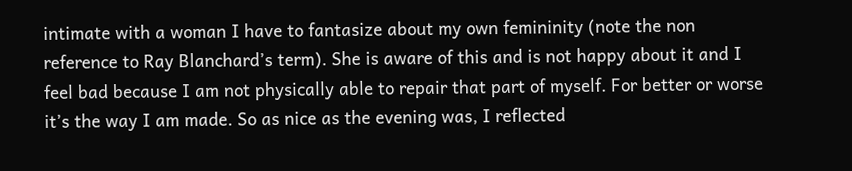intimate with a woman I have to fantasize about my own femininity (note the non reference to Ray Blanchard’s term). She is aware of this and is not happy about it and I feel bad because I am not physically able to repair that part of myself. For better or worse it’s the way I am made. So as nice as the evening was, I reflected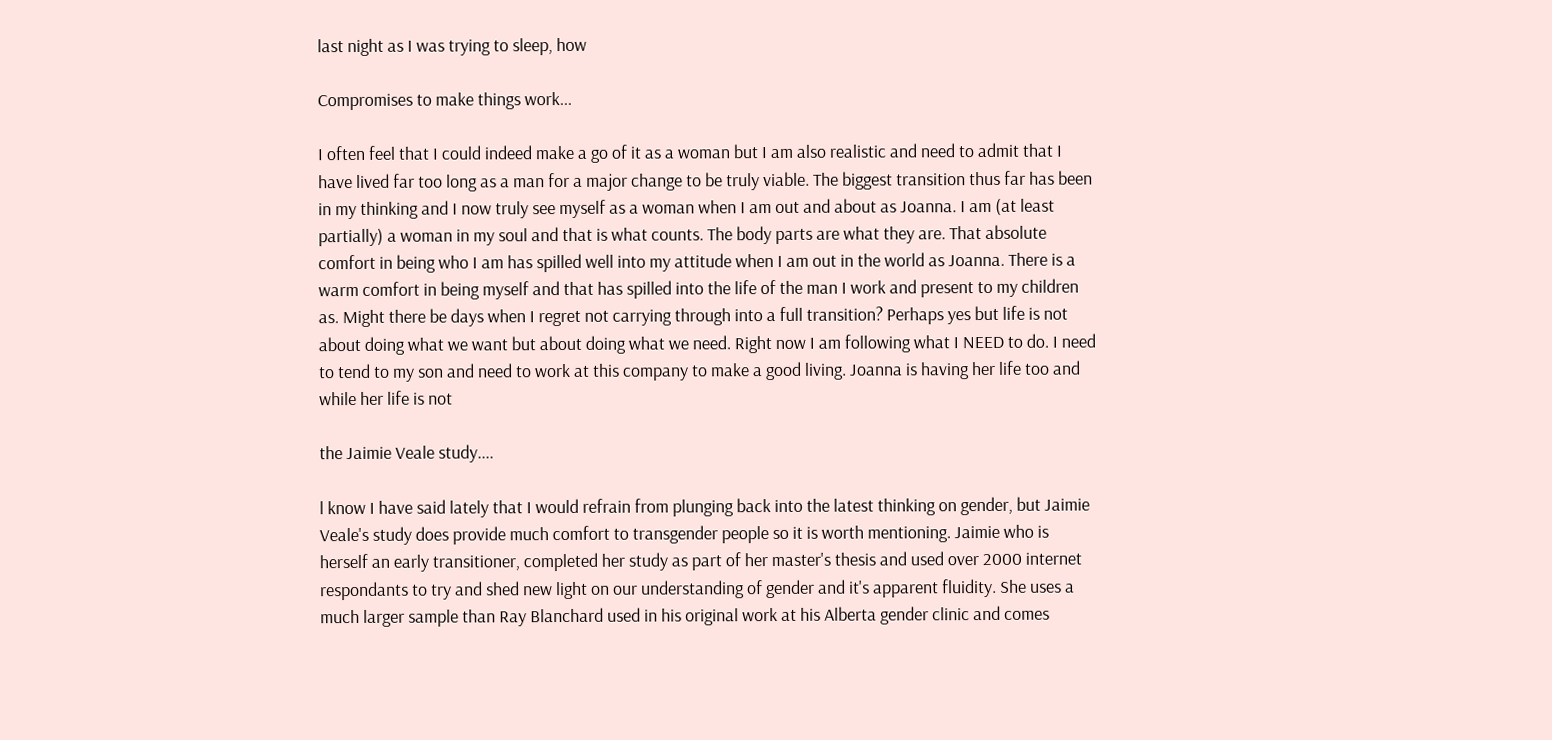last night as I was trying to sleep, how

Compromises to make things work...

I often feel that I could indeed make a go of it as a woman but I am also realistic and need to admit that I have lived far too long as a man for a major change to be truly viable. The biggest transition thus far has been in my thinking and I now truly see myself as a woman when I am out and about as Joanna. I am (at least partially) a woman in my soul and that is what counts. The body parts are what they are. That absolute comfort in being who I am has spilled well into my attitude when I am out in the world as Joanna. There is a warm comfort in being myself and that has spilled into the life of the man I work and present to my children as. Might there be days when I regret not carrying through into a full transition? Perhaps yes but life is not about doing what we want but about doing what we need. Right now I am following what I NEED to do. I need to tend to my son and need to work at this company to make a good living. Joanna is having her life too and while her life is not

the Jaimie Veale study....

l know I have said lately that I would refrain from plunging back into the latest thinking on gender, but Jaimie Veale's study does provide much comfort to transgender people so it is worth mentioning. Jaimie who is herself an early transitioner, completed her study as part of her master's thesis and used over 2000 internet respondants to try and shed new light on our understanding of gender and it's apparent fluidity. She uses a much larger sample than Ray Blanchard used in his original work at his Alberta gender clinic and comes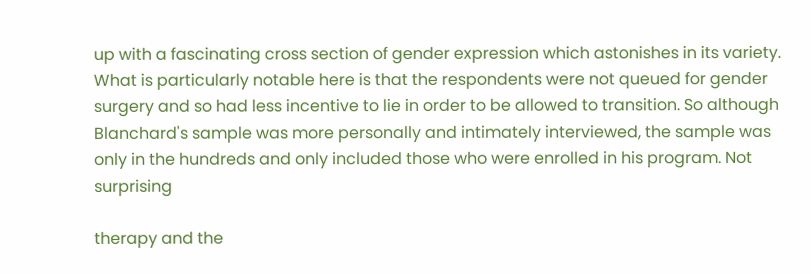up with a fascinating cross section of gender expression which astonishes in its variety. What is particularly notable here is that the respondents were not queued for gender surgery and so had less incentive to lie in order to be allowed to transition. So although Blanchard's sample was more personally and intimately interviewed, the sample was only in the hundreds and only included those who were enrolled in his program. Not surprising

therapy and the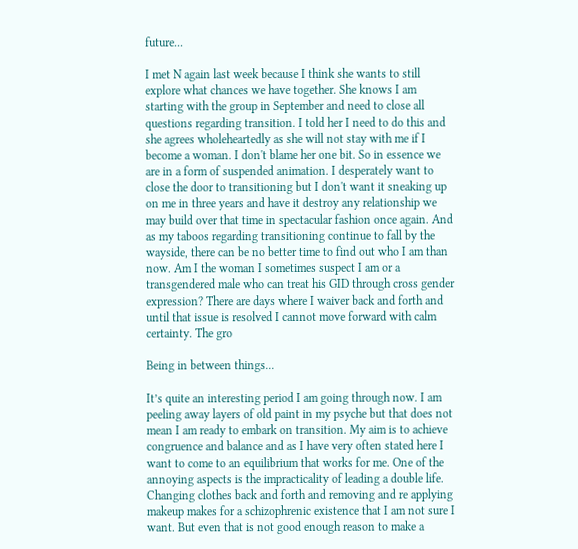future...

I met N again last week because I think she wants to still explore what chances we have together. She knows I am starting with the group in September and need to close all questions regarding transition. I told her I need to do this and she agrees wholeheartedly as she will not stay with me if I become a woman. I don't blame her one bit. So in essence we are in a form of suspended animation. I desperately want to close the door to transitioning but I don't want it sneaking up on me in three years and have it destroy any relationship we may build over that time in spectacular fashion once again. And as my taboos regarding transitioning continue to fall by the wayside, there can be no better time to find out who I am than now. Am I the woman I sometimes suspect I am or a transgendered male who can treat his GID through cross gender expression? There are days where I waiver back and forth and until that issue is resolved I cannot move forward with calm certainty. The gro

Being in between things...

It’s quite an interesting period I am going through now. I am peeling away layers of old paint in my psyche but that does not mean I am ready to embark on transition. My aim is to achieve congruence and balance and as I have very often stated here I want to come to an equilibrium that works for me. One of the annoying aspects is the impracticality of leading a double life. Changing clothes back and forth and removing and re applying makeup makes for a schizophrenic existence that I am not sure I want. But even that is not good enough reason to make a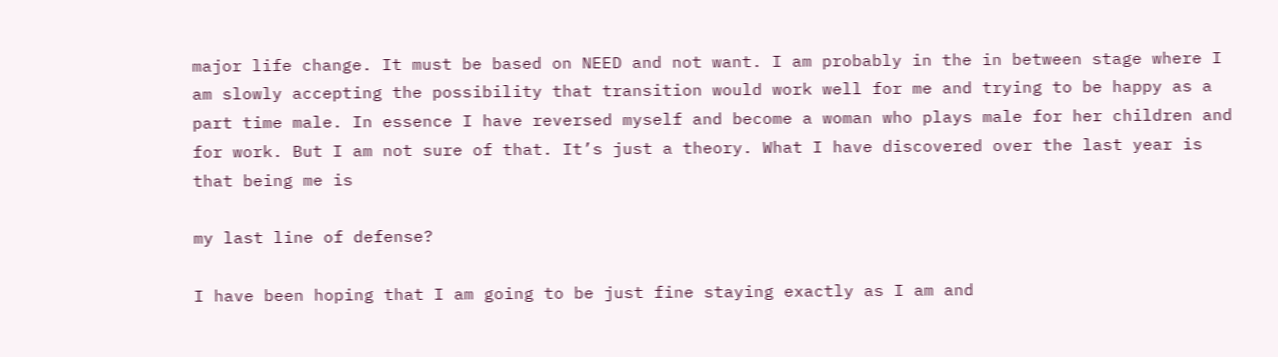major life change. It must be based on NEED and not want. I am probably in the in between stage where I am slowly accepting the possibility that transition would work well for me and trying to be happy as a part time male. In essence I have reversed myself and become a woman who plays male for her children and for work. But I am not sure of that. It’s just a theory. What I have discovered over the last year is that being me is

my last line of defense?

I have been hoping that I am going to be just fine staying exactly as I am and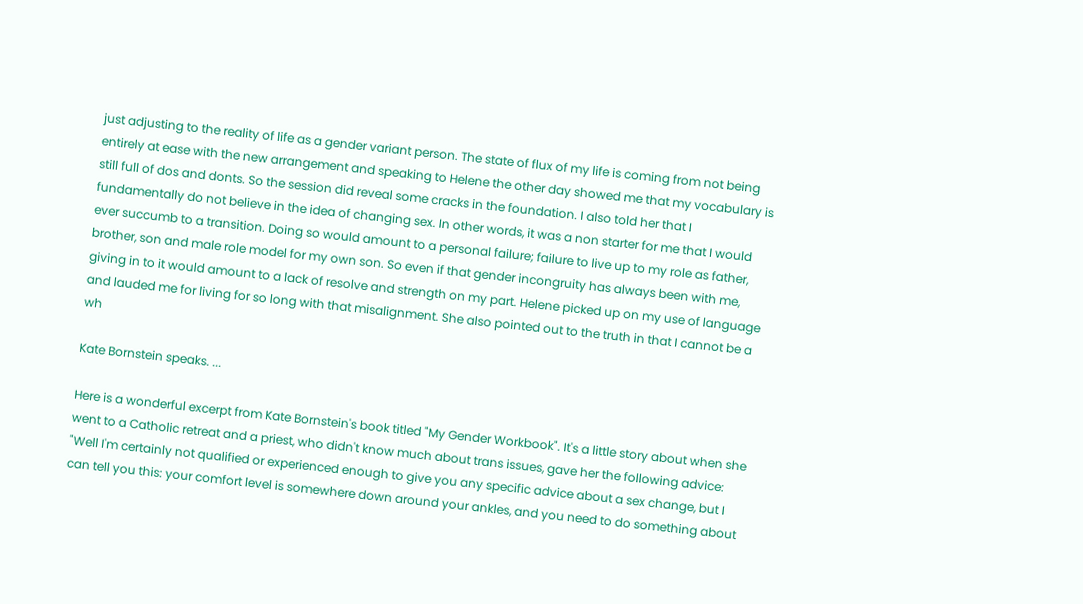just adjusting to the reality of life as a gender variant person. The state of flux of my life is coming from not being entirely at ease with the new arrangement and speaking to Helene the other day showed me that my vocabulary is still full of dos and donts. So the session did reveal some cracks in the foundation. I also told her that I fundamentally do not believe in the idea of changing sex. In other words, it was a non starter for me that I would ever succumb to a transition. Doing so would amount to a personal failure; failure to live up to my role as father, brother, son and male role model for my own son. So even if that gender incongruity has always been with me, giving in to it would amount to a lack of resolve and strength on my part. Helene picked up on my use of language and lauded me for living for so long with that misalignment. She also pointed out to the truth in that I cannot be a wh

Kate Bornstein speaks. ...

Here is a wonderful excerpt from Kate Bornstein's book titled "My Gender Workbook". It's a little story about when she went to a Catholic retreat and a priest, who didn't know much about trans issues, gave her the following advice: "Well I'm certainly not qualified or experienced enough to give you any specific advice about a sex change, but I can tell you this: your comfort level is somewhere down around your ankles, and you need to do something about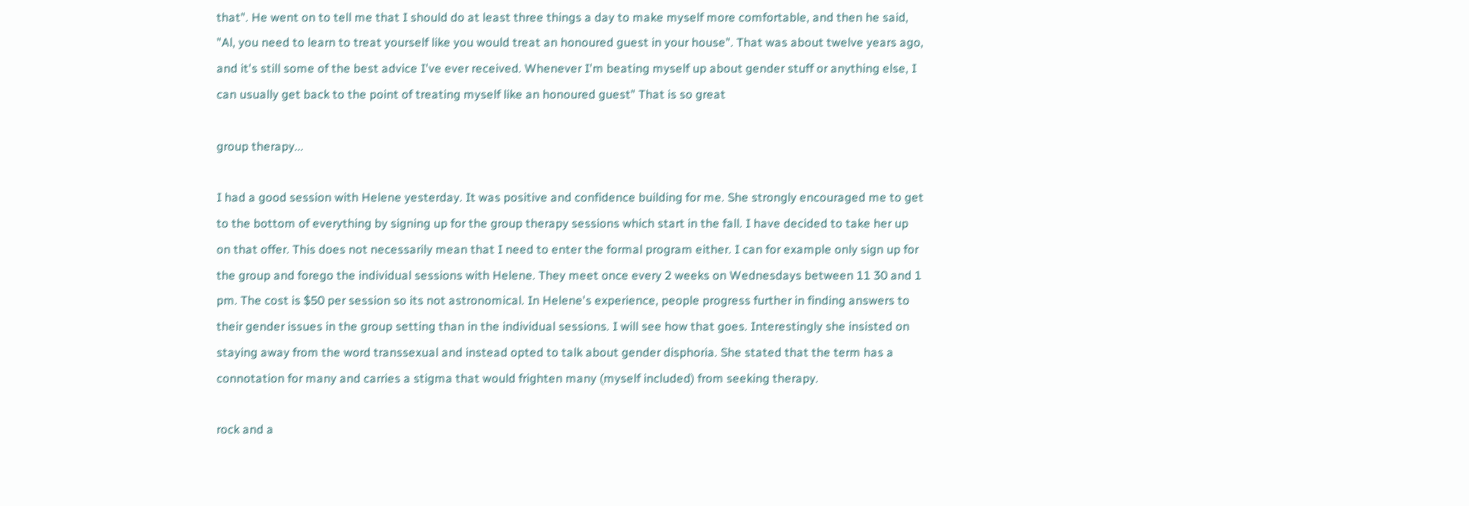that". He went on to tell me that I should do at least three things a day to make myself more comfortable, and then he said, "Al, you need to learn to treat yourself like you would treat an honoured guest in your house". That was about twelve years ago, and it's still some of the best advice I've ever received. Whenever I'm beating myself up about gender stuff or anything else, I can usually get back to the point of treating myself like an honoured guest" That is so great

group therapy...

I had a good session with Helene yesterday. It was positive and confidence building for me. She strongly encouraged me to get to the bottom of everything by signing up for the group therapy sessions which start in the fall. I have decided to take her up on that offer. This does not necessarily mean that I need to enter the formal program either. I can for example only sign up for the group and forego the individual sessions with Helene. They meet once every 2 weeks on Wednesdays between 11 30 and 1 pm. The cost is $50 per session so its not astronomical. In Helene's experience, people progress further in finding answers to their gender issues in the group setting than in the individual sessions. I will see how that goes. Interestingly she insisted on staying away from the word transsexual and instead opted to talk about gender disphoria. She stated that the term has a connotation for many and carries a stigma that would frighten many (myself included) from seeking therapy.

rock and a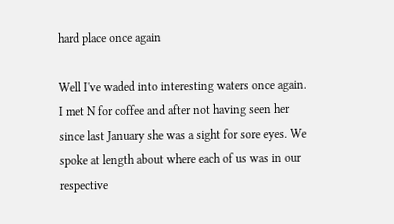hard place once again

Well I've waded into interesting waters once again. I met N for coffee and after not having seen her since last January she was a sight for sore eyes. We spoke at length about where each of us was in our respective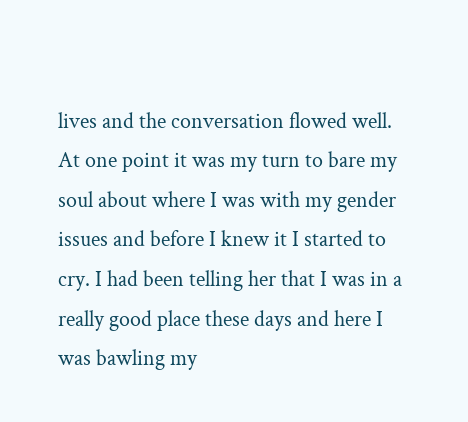lives and the conversation flowed well. At one point it was my turn to bare my soul about where I was with my gender issues and before I knew it I started to cry. I had been telling her that I was in a really good place these days and here I was bawling my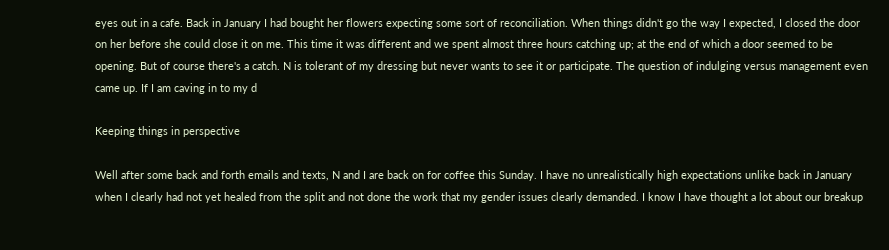eyes out in a cafe. Back in January I had bought her flowers expecting some sort of reconciliation. When things didn't go the way I expected, I closed the door on her before she could close it on me. This time it was different and we spent almost three hours catching up; at the end of which a door seemed to be opening. But of course there's a catch. N is tolerant of my dressing but never wants to see it or participate. The question of indulging versus management even came up. If I am caving in to my d

Keeping things in perspective

Well after some back and forth emails and texts, N and I are back on for coffee this Sunday. I have no unrealistically high expectations unlike back in January when I clearly had not yet healed from the split and not done the work that my gender issues clearly demanded. I know I have thought a lot about our breakup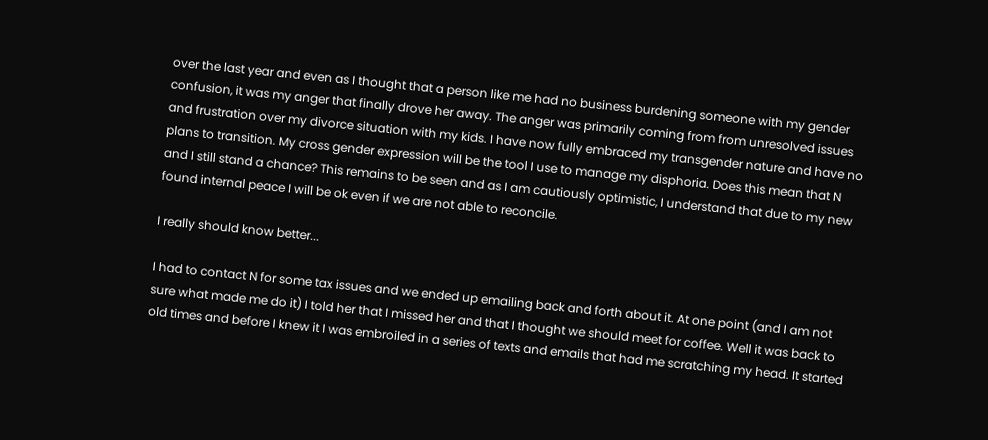over the last year and even as I thought that a person like me had no business burdening someone with my gender confusion, it was my anger that finally drove her away. The anger was primarily coming from from unresolved issues and frustration over my divorce situation with my kids. I have now fully embraced my transgender nature and have no plans to transition. My cross gender expression will be the tool I use to manage my disphoria. Does this mean that N and I still stand a chance? This remains to be seen and as I am cautiously optimistic, I understand that due to my new found internal peace I will be ok even if we are not able to reconcile.

I really should know better...

I had to contact N for some tax issues and we ended up emailing back and forth about it. At one point (and I am not sure what made me do it) I told her that I missed her and that I thought we should meet for coffee. Well it was back to old times and before I knew it I was embroiled in a series of texts and emails that had me scratching my head. It started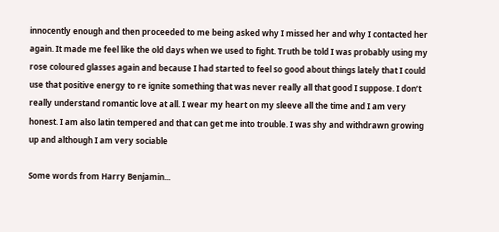innocently enough and then proceeded to me being asked why I missed her and why I contacted her again. It made me feel like the old days when we used to fight. Truth be told I was probably using my rose coloured glasses again and because I had started to feel so good about things lately that I could use that positive energy to re ignite something that was never really all that good I suppose. I don’t really understand romantic love at all. I wear my heart on my sleeve all the time and I am very honest. I am also latin tempered and that can get me into trouble. I was shy and withdrawn growing up and although I am very sociable

Some words from Harry Benjamin...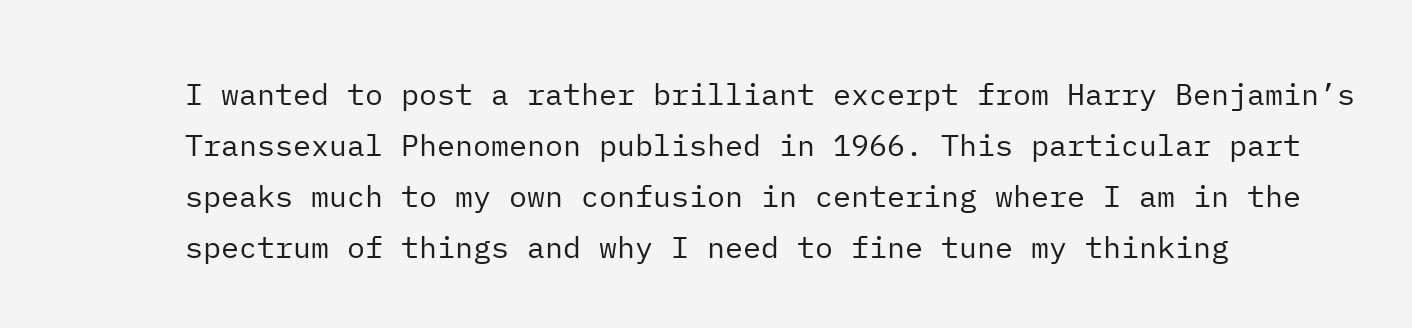I wanted to post a rather brilliant excerpt from Harry Benjamin’s Transsexual Phenomenon published in 1966. This particular part speaks much to my own confusion in centering where I am in the spectrum of things and why I need to fine tune my thinking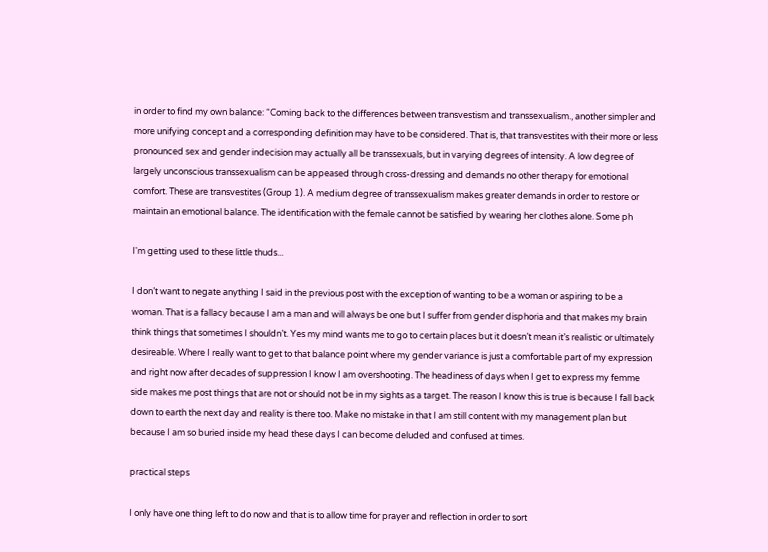in order to find my own balance: “Coming back to the differences between transvestism and transsexualism., another simpler and more unifying concept and a corresponding definition may have to be considered. That is, that transvestites with their more or less pronounced sex and gender indecision may actually all be transsexuals, but in varying degrees of intensity. A low degree of largely unconscious transsexualism can be appeased through cross-dressing and demands no other therapy for emotional comfort. These are transvestites (Group 1). A medium degree of transsexualism makes greater demands in order to restore or maintain an emotional balance. The identification with the female cannot be satisfied by wearing her clothes alone. Some ph

I'm getting used to these little thuds...

I don’t want to negate anything I said in the previous post with the exception of wanting to be a woman or aspiring to be a woman. That is a fallacy because I am a man and will always be one but I suffer from gender disphoria and that makes my brain think things that sometimes I shouldn’t. Yes my mind wants me to go to certain places but it doesn’t mean it’s realistic or ultimately desireable. Where I really want to get to that balance point where my gender variance is just a comfortable part of my expression and right now after decades of suppression I know I am overshooting. The headiness of days when I get to express my femme side makes me post things that are not or should not be in my sights as a target. The reason I know this is true is because I fall back down to earth the next day and reality is there too. Make no mistake in that I am still content with my management plan but because I am so buried inside my head these days I can become deluded and confused at times.

practical steps

I only have one thing left to do now and that is to allow time for prayer and reflection in order to sort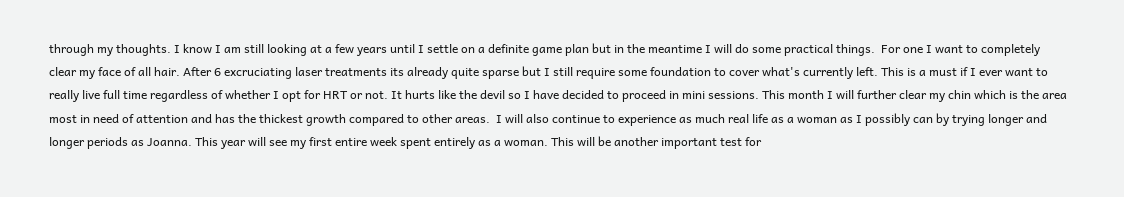through my thoughts. I know I am still looking at a few years until I settle on a definite game plan but in the meantime I will do some practical things.  For one I want to completely clear my face of all hair. After 6 excruciating laser treatments its already quite sparse but I still require some foundation to cover what's currently left. This is a must if I ever want to really live full time regardless of whether I opt for HRT or not. It hurts like the devil so I have decided to proceed in mini sessions. This month I will further clear my chin which is the area most in need of attention and has the thickest growth compared to other areas.  I will also continue to experience as much real life as a woman as I possibly can by trying longer and longer periods as Joanna. This year will see my first entire week spent entirely as a woman. This will be another important test for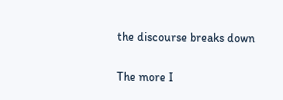the discourse breaks down

The more I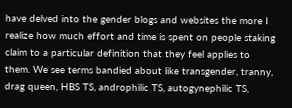have delved into the gender blogs and websites the more I realize how much effort and time is spent on people staking claim to a particular definition that they feel applies to them. We see terms bandied about like transgender, tranny, drag queen, HBS TS, androphilic TS, autogynephilic TS,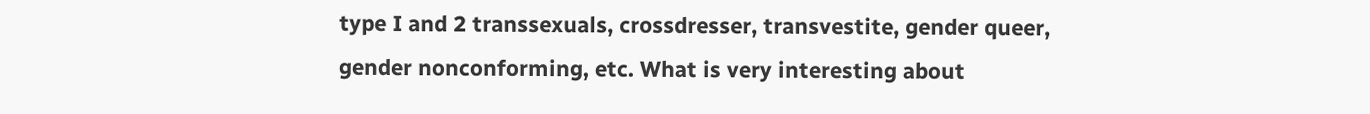type I and 2 transsexuals, crossdresser, transvestite, gender queer, gender nonconforming, etc. What is very interesting about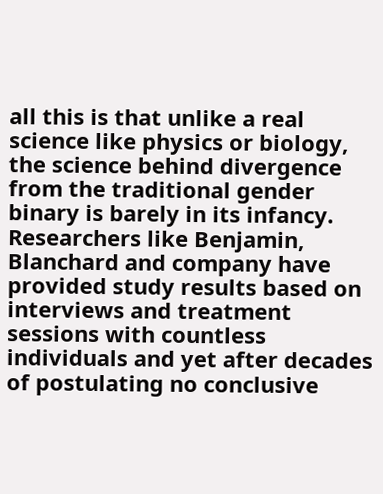all this is that unlike a real science like physics or biology, the science behind divergence from the traditional gender binary is barely in its infancy. Researchers like Benjamin, Blanchard and company have provided study results based on interviews and treatment sessions with countless individuals and yet after decades of postulating no conclusive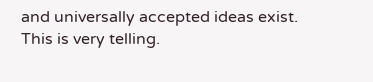and universally accepted ideas exist. This is very telling.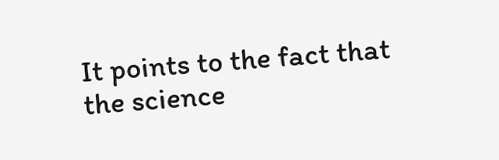It points to the fact that the science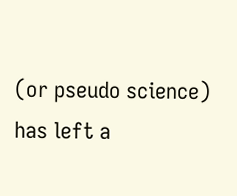(or pseudo science) has left a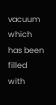vacuum which has been filled with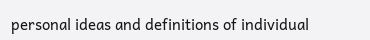personal ideas and definitions of individual